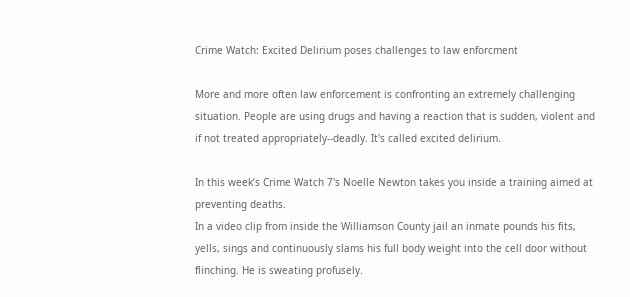Crime Watch: Excited Delirium poses challenges to law enforcment

More and more often law enforcement is confronting an extremely challenging situation. People are using drugs and having a reaction that is sudden, violent and if not treated appropriately--deadly. It's called excited delirium.

In this week’s Crime Watch 7's Noelle Newton takes you inside a training aimed at preventing deaths.
In a video clip from inside the Williamson County jail an inmate pounds his fits, yells, sings and continuously slams his full body weight into the cell door without flinching. He is sweating profusely.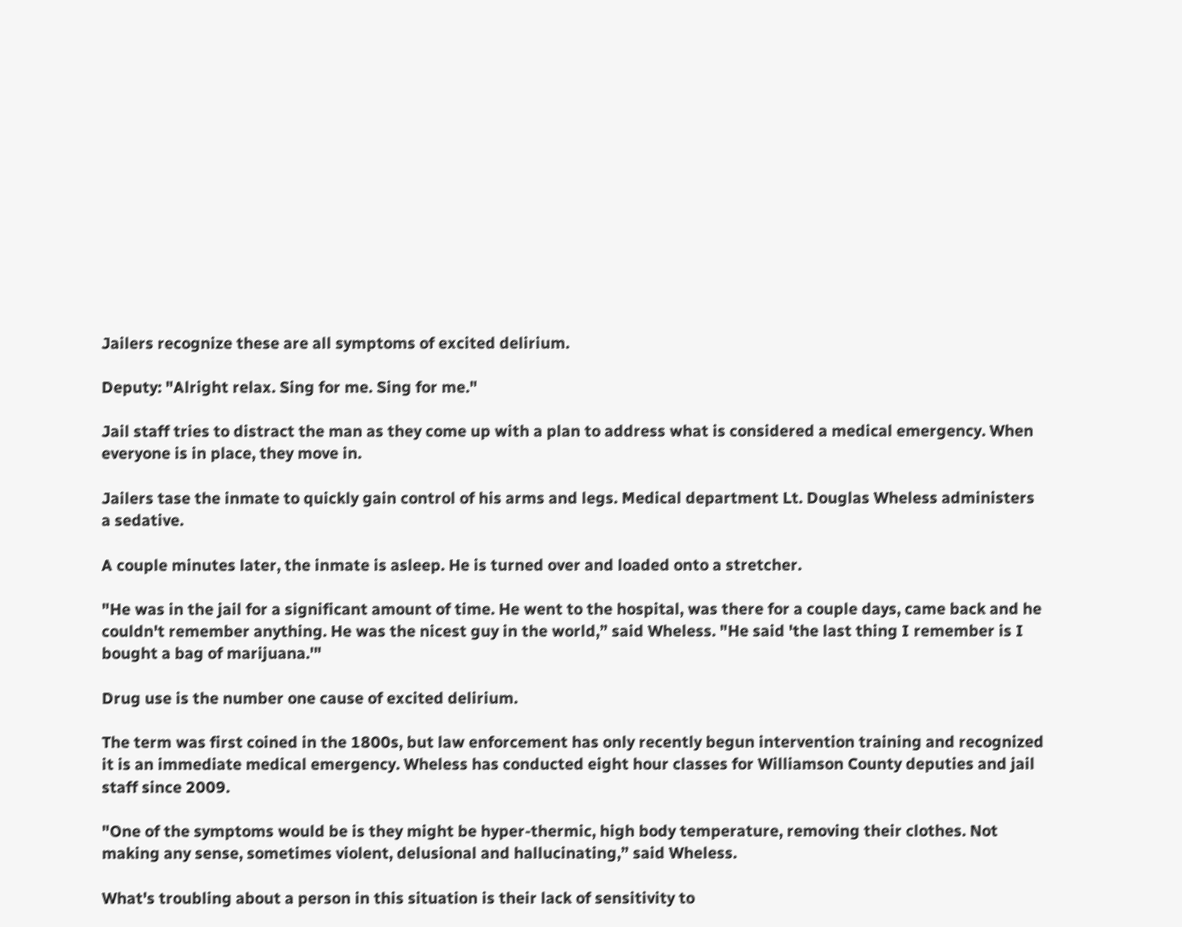Jailers recognize these are all symptoms of excited delirium.

Deputy: "Alright relax. Sing for me. Sing for me."

Jail staff tries to distract the man as they come up with a plan to address what is considered a medical emergency. When everyone is in place, they move in.

Jailers tase the inmate to quickly gain control of his arms and legs. Medical department Lt. Douglas Wheless administers a sedative.

A couple minutes later, the inmate is asleep. He is turned over and loaded onto a stretcher.

"He was in the jail for a significant amount of time. He went to the hospital, was there for a couple days, came back and he couldn't remember anything. He was the nicest guy in the world,” said Wheless. "He said 'the last thing I remember is I bought a bag of marijuana.'"

Drug use is the number one cause of excited delirium.

The term was first coined in the 1800s, but law enforcement has only recently begun intervention training and recognized it is an immediate medical emergency. Wheless has conducted eight hour classes for Williamson County deputies and jail staff since 2009.

"One of the symptoms would be is they might be hyper-thermic, high body temperature, removing their clothes. Not making any sense, sometimes violent, delusional and hallucinating,” said Wheless.

What's troubling about a person in this situation is their lack of sensitivity to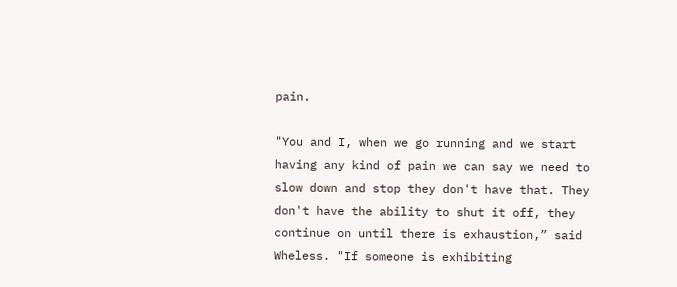pain.

"You and I, when we go running and we start having any kind of pain we can say we need to slow down and stop they don't have that. They don't have the ability to shut it off, they continue on until there is exhaustion,” said Wheless. "If someone is exhibiting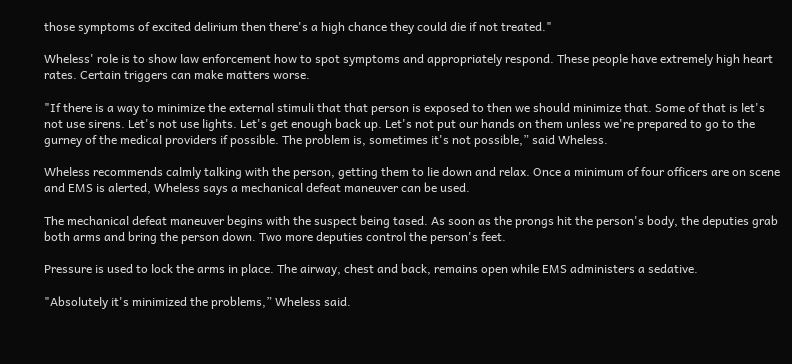those symptoms of excited delirium then there's a high chance they could die if not treated."

Wheless' role is to show law enforcement how to spot symptoms and appropriately respond. These people have extremely high heart rates. Certain triggers can make matters worse.

"If there is a way to minimize the external stimuli that that person is exposed to then we should minimize that. Some of that is let's not use sirens. Let's not use lights. Let's get enough back up. Let's not put our hands on them unless we're prepared to go to the gurney of the medical providers if possible. The problem is, sometimes it's not possible,” said Wheless.

Wheless recommends calmly talking with the person, getting them to lie down and relax. Once a minimum of four officers are on scene and EMS is alerted, Wheless says a mechanical defeat maneuver can be used.

The mechanical defeat maneuver begins with the suspect being tased. As soon as the prongs hit the person's body, the deputies grab both arms and bring the person down. Two more deputies control the person's feet.

Pressure is used to lock the arms in place. The airway, chest and back, remains open while EMS administers a sedative.

"Absolutely it's minimized the problems,” Wheless said.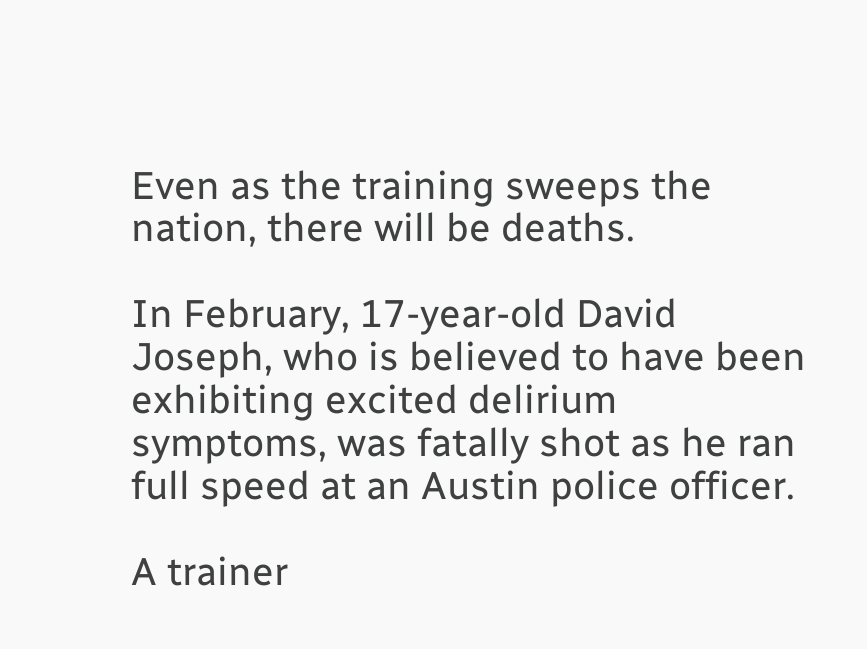Even as the training sweeps the nation, there will be deaths.

In February, 17-year-old David Joseph, who is believed to have been exhibiting excited delirium symptoms, was fatally shot as he ran full speed at an Austin police officer.

A trainer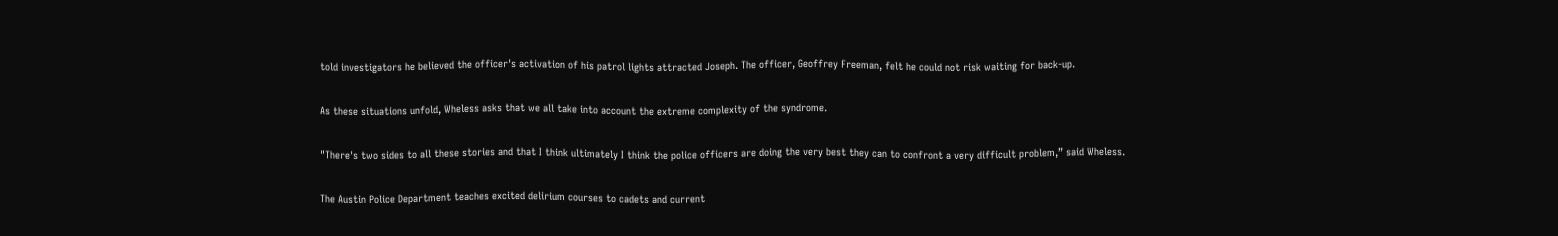told investigators he believed the officer's activation of his patrol lights attracted Joseph. The officer, Geoffrey Freeman, felt he could not risk waiting for back-up.

As these situations unfold, Wheless asks that we all take into account the extreme complexity of the syndrome.

"There's two sides to all these stories and that I think ultimately I think the police officers are doing the very best they can to confront a very difficult problem,” said Wheless.

The Austin Police Department teaches excited delirium courses to cadets and current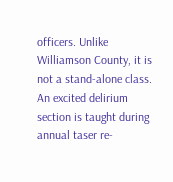officers. Unlike Williamson County, it is not a stand-alone class.  An excited delirium section is taught during annual taser re-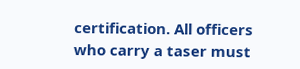certification. All officers who carry a taser must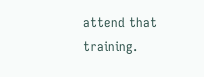attend that training.